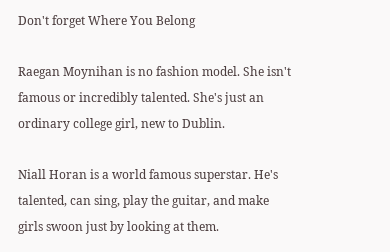Don't forget Where You Belong

Raegan Moynihan is no fashion model. She isn't famous or incredibly talented. She's just an ordinary college girl, new to Dublin.

Niall Horan is a world famous superstar. He's talented, can sing, play the guitar, and make girls swoon just by looking at them.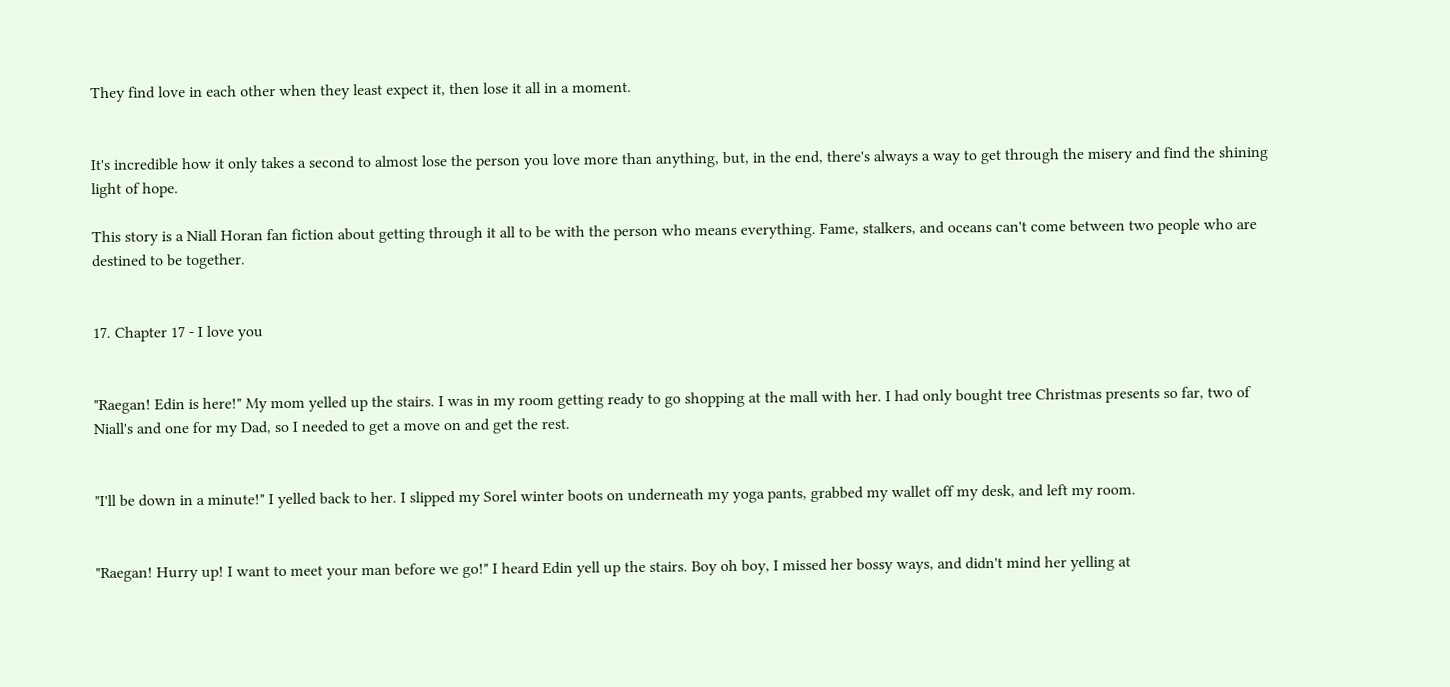They find love in each other when they least expect it, then lose it all in a moment.


It's incredible how it only takes a second to almost lose the person you love more than anything, but, in the end, there's always a way to get through the misery and find the shining light of hope.

This story is a Niall Horan fan fiction about getting through it all to be with the person who means everything. Fame, stalkers, and oceans can't come between two people who are destined to be together.


17. Chapter 17 - I love you


"Raegan! Edin is here!" My mom yelled up the stairs. I was in my room getting ready to go shopping at the mall with her. I had only bought tree Christmas presents so far, two of Niall's and one for my Dad, so I needed to get a move on and get the rest.


"I'll be down in a minute!" I yelled back to her. I slipped my Sorel winter boots on underneath my yoga pants, grabbed my wallet off my desk, and left my room.


"Raegan! Hurry up! I want to meet your man before we go!" I heard Edin yell up the stairs. Boy oh boy, I missed her bossy ways, and didn't mind her yelling at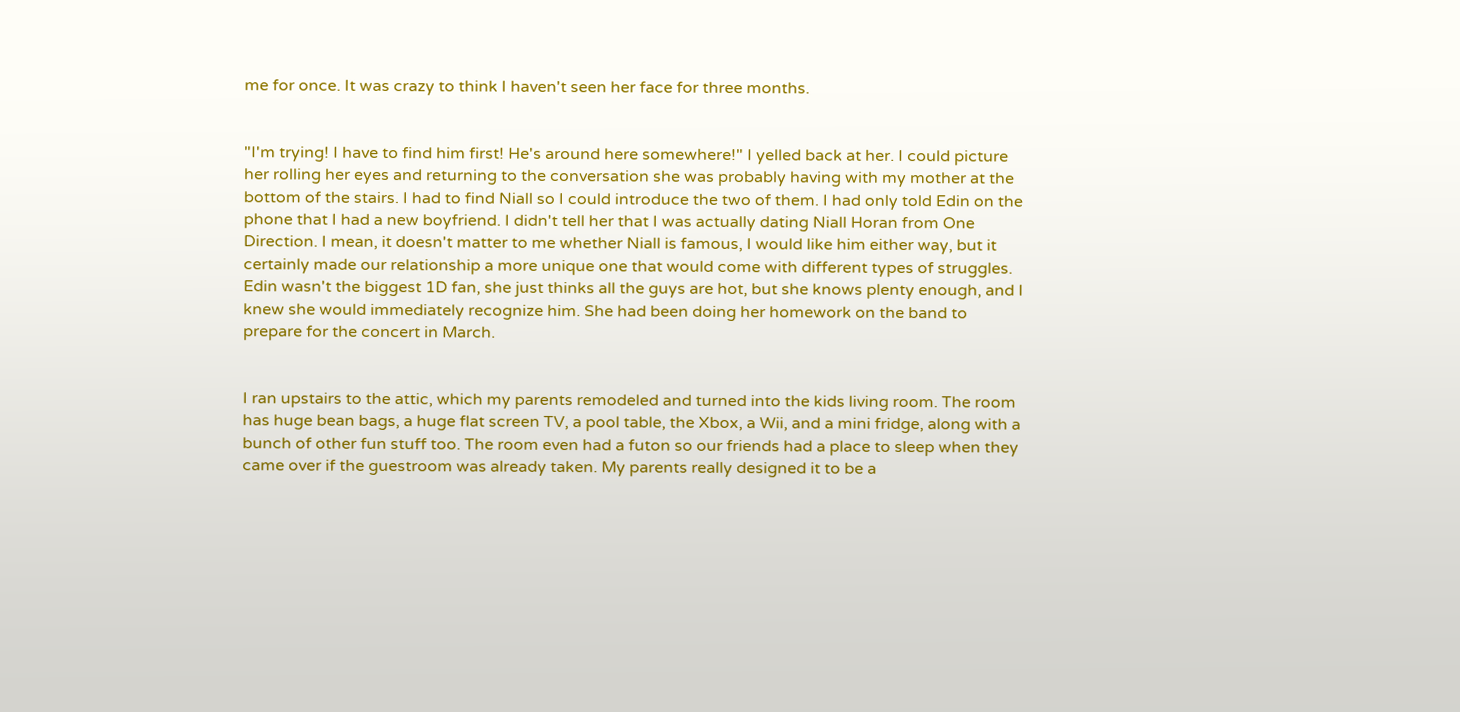me for once. It was crazy to think I haven't seen her face for three months.


"I'm trying! I have to find him first! He's around here somewhere!" I yelled back at her. I could picture her rolling her eyes and returning to the conversation she was probably having with my mother at the bottom of the stairs. I had to find Niall so I could introduce the two of them. I had only told Edin on the phone that I had a new boyfriend. I didn't tell her that I was actually dating Niall Horan from One Direction. I mean, it doesn't matter to me whether Niall is famous, I would like him either way, but it certainly made our relationship a more unique one that would come with different types of struggles. Edin wasn't the biggest 1D fan, she just thinks all the guys are hot, but she knows plenty enough, and I knew she would immediately recognize him. She had been doing her homework on the band to prepare for the concert in March.


I ran upstairs to the attic, which my parents remodeled and turned into the kids living room. The room has huge bean bags, a huge flat screen TV, a pool table, the Xbox, a Wii, and a mini fridge, along with a bunch of other fun stuff too. The room even had a futon so our friends had a place to sleep when they came over if the guestroom was already taken. My parents really designed it to be a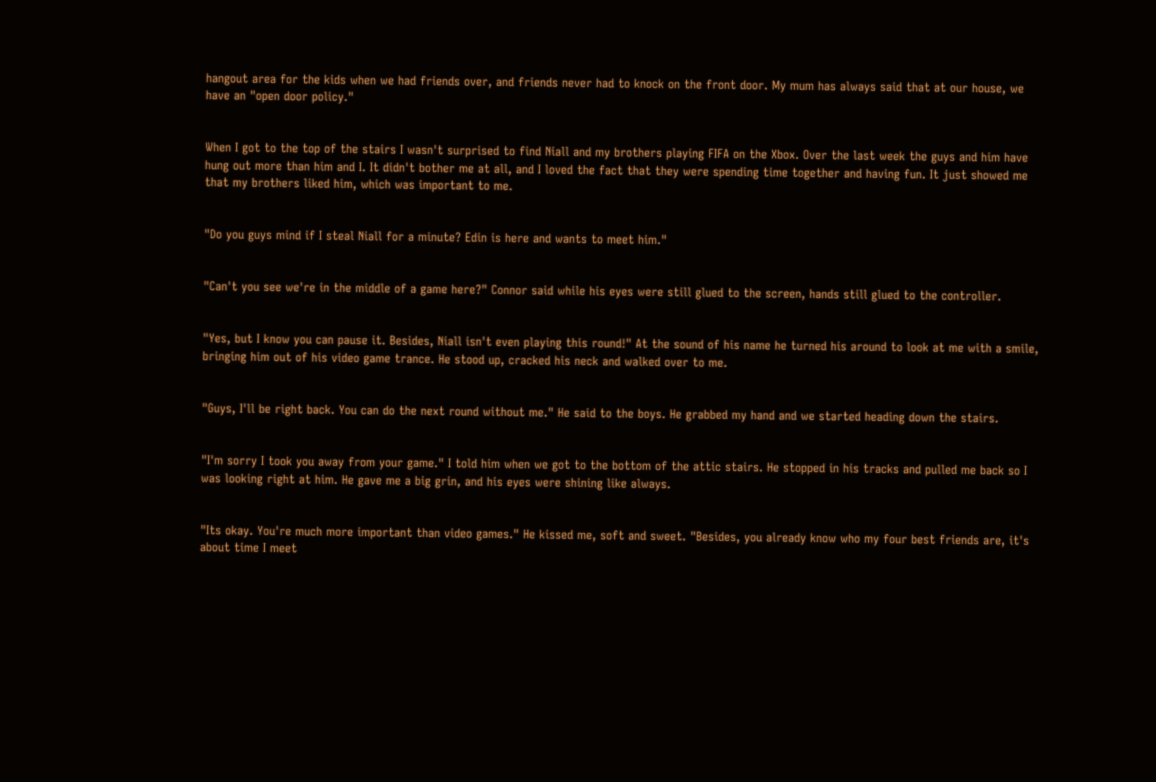hangout area for the kids when we had friends over, and friends never had to knock on the front door. My mum has always said that at our house, we have an "open door policy."


When I got to the top of the stairs I wasn't surprised to find Niall and my brothers playing FIFA on the Xbox. Over the last week the guys and him have hung out more than him and I. It didn't bother me at all, and I loved the fact that they were spending time together and having fun. It just showed me that my brothers liked him, which was important to me.


"Do you guys mind if I steal Niall for a minute? Edin is here and wants to meet him."


"Can't you see we're in the middle of a game here?" Connor said while his eyes were still glued to the screen, hands still glued to the controller.


"Yes, but I know you can pause it. Besides, Niall isn't even playing this round!" At the sound of his name he turned his around to look at me with a smile, bringing him out of his video game trance. He stood up, cracked his neck and walked over to me.


"Guys, I'll be right back. You can do the next round without me." He said to the boys. He grabbed my hand and we started heading down the stairs.


"I'm sorry I took you away from your game." I told him when we got to the bottom of the attic stairs. He stopped in his tracks and pulled me back so I was looking right at him. He gave me a big grin, and his eyes were shining like always.


"Its okay. You're much more important than video games." He kissed me, soft and sweet. "Besides, you already know who my four best friends are, it's about time I meet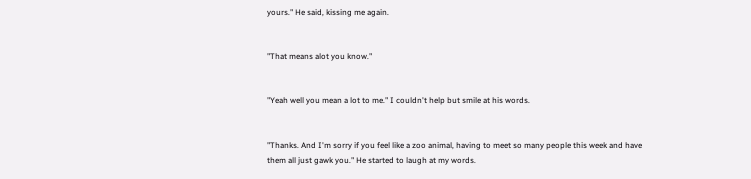yours." He said, kissing me again.


"That means alot you know."


"Yeah well you mean a lot to me." I couldn't help but smile at his words.


"Thanks. And I'm sorry if you feel like a zoo animal, having to meet so many people this week and have them all just gawk you." He started to laugh at my words.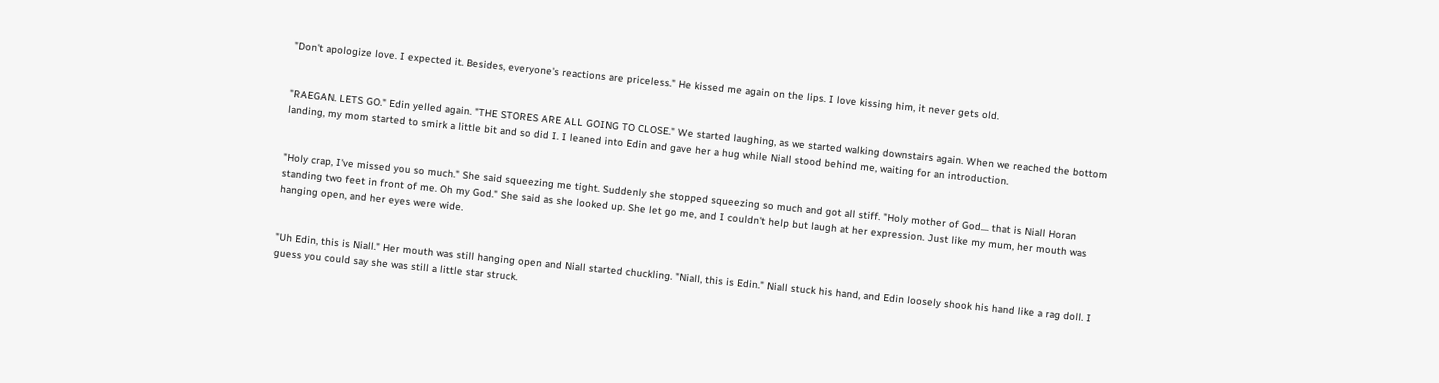"Don't apologize love. I expected it. Besides, everyone's reactions are priceless." He kissed me again on the lips. I love kissing him, it never gets old.


"RAEGAN. LETS GO." Edin yelled again. "THE STORES ARE ALL GOING TO CLOSE." We started laughing, as we started walking downstairs again. When we reached the bottom landing, my mom started to smirk a little bit and so did I. I leaned into Edin and gave her a hug while Niall stood behind me, waiting for an introduction.


"Holy crap, I've missed you so much." She said squeezing me tight. Suddenly she stopped squeezing so much and got all stiff. "Holy mother of God.... that is Niall Horan standing two feet in front of me. Oh my God." She said as she looked up. She let go me, and I couldn't help but laugh at her expression. Just like my mum, her mouth was hanging open, and her eyes were wide.


"Uh Edin, this is Niall." Her mouth was still hanging open and Niall started chuckling. "Niall, this is Edin." Niall stuck his hand, and Edin loosely shook his hand like a rag doll. I guess you could say she was still a little star struck.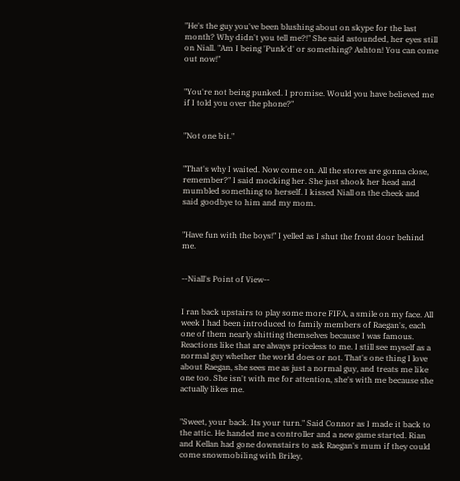"He's the guy you've been blushing about on skype for the last month? Why didn't you tell me?!" She said astounded, her eyes still on Niall. "Am I being 'Punk'd' or something? Ashton! You can come out now!"


"You're not being punked. I promise. Would you have believed me if I told you over the phone?"


"Not one bit."


"That's why I waited. Now come on. All the stores are gonna close, remember?" I said mocking her. She just shook her head and mumbled something to herself. I kissed Niall on the cheek and said goodbye to him and my mom.


"Have fun with the boys!" I yelled as I shut the front door behind me.


--Niall's Point of View--


I ran back upstairs to play some more FIFA, a smile on my face. All week I had been introduced to family members of Raegan's, each one of them nearly shitting themselves because I was famous. Reactions like that are always priceless to me. I still see myself as a normal guy whether the world does or not. That's one thing I love about Raegan, she sees me as just a normal guy, and treats me like one too. She isn't with me for attention, she's with me because she actually likes me.


"Sweet, your back. Its your turn." Said Connor as I made it back to the attic. He handed me a controller and a new game started. Rian and Kellan had gone downstairs to ask Raegan's mum if they could come snowmobiling with Briley,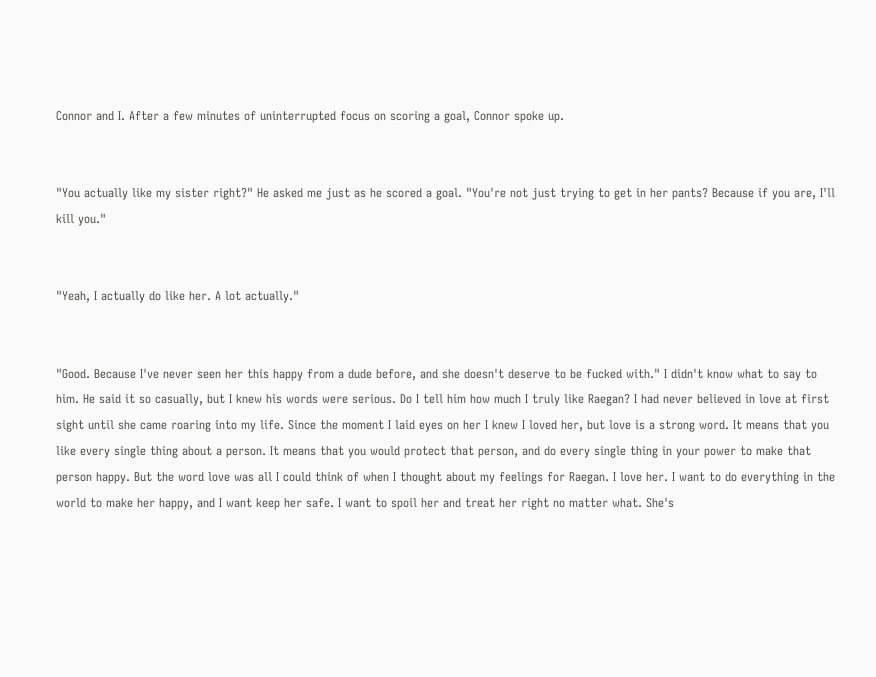Connor and I. After a few minutes of uninterrupted focus on scoring a goal, Connor spoke up.


"You actually like my sister right?" He asked me just as he scored a goal. "You're not just trying to get in her pants? Because if you are, I'll kill you."


"Yeah, I actually do like her. A lot actually."


"Good. Because I've never seen her this happy from a dude before, and she doesn't deserve to be fucked with." I didn't know what to say to him. He said it so casually, but I knew his words were serious. Do I tell him how much I truly like Raegan? I had never believed in love at first sight until she came roaring into my life. Since the moment I laid eyes on her I knew I loved her, but love is a strong word. It means that you like every single thing about a person. It means that you would protect that person, and do every single thing in your power to make that person happy. But the word love was all I could think of when I thought about my feelings for Raegan. I love her. I want to do everything in the world to make her happy, and I want keep her safe. I want to spoil her and treat her right no matter what. She's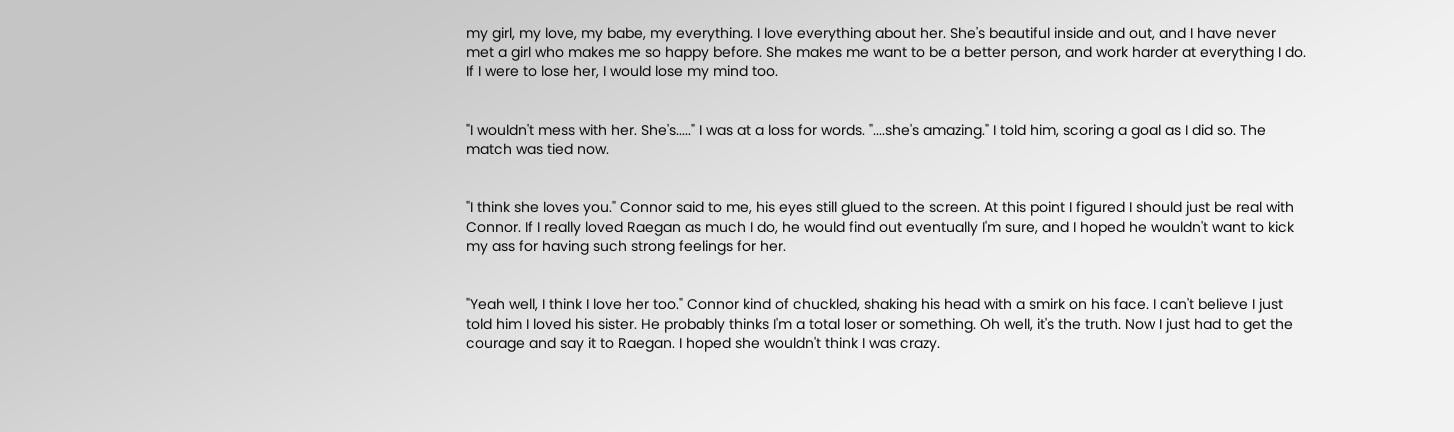my girl, my love, my babe, my everything. I love everything about her. She's beautiful inside and out, and I have never met a girl who makes me so happy before. She makes me want to be a better person, and work harder at everything I do. If I were to lose her, I would lose my mind too.


"I wouldn't mess with her. She's....." I was at a loss for words. "....she's amazing." I told him, scoring a goal as I did so. The match was tied now.


"I think she loves you." Connor said to me, his eyes still glued to the screen. At this point I figured I should just be real with Connor. If I really loved Raegan as much I do, he would find out eventually I'm sure, and I hoped he wouldn't want to kick my ass for having such strong feelings for her.


"Yeah well, I think I love her too." Connor kind of chuckled, shaking his head with a smirk on his face. I can't believe I just told him I loved his sister. He probably thinks I'm a total loser or something. Oh well, it's the truth. Now I just had to get the courage and say it to Raegan. I hoped she wouldn't think I was crazy.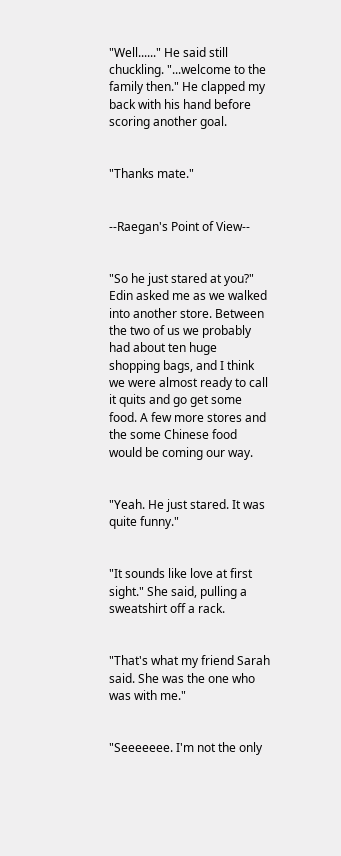"Well......" He said still chuckling. "...welcome to the family then." He clapped my back with his hand before scoring another goal.


"Thanks mate."


--Raegan's Point of View--


"So he just stared at you?" Edin asked me as we walked into another store. Between the two of us we probably had about ten huge shopping bags, and I think we were almost ready to call it quits and go get some food. A few more stores and the some Chinese food would be coming our way.


"Yeah. He just stared. It was quite funny."


"It sounds like love at first sight." She said, pulling a sweatshirt off a rack.


"That's what my friend Sarah said. She was the one who was with me."


"Seeeeeee. I'm not the only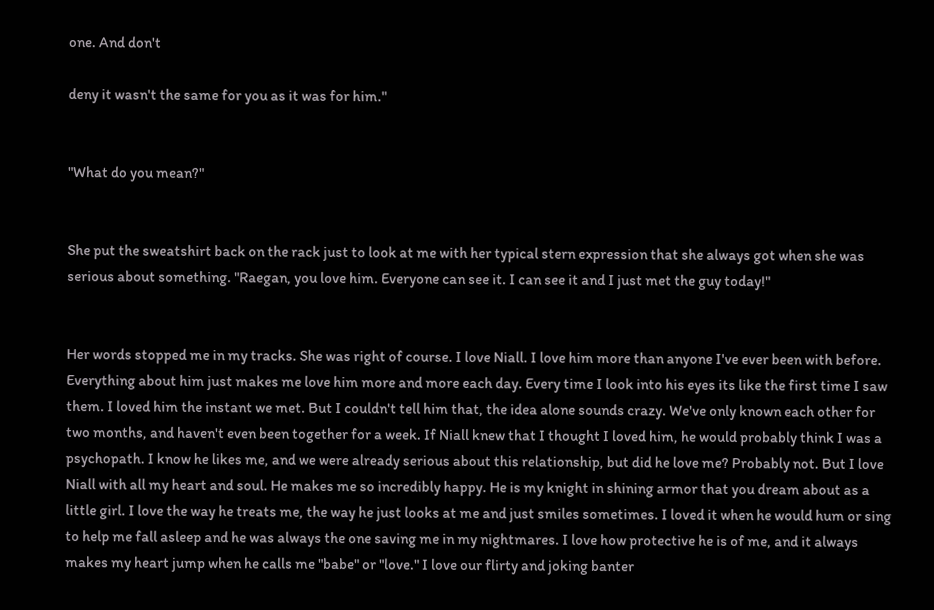one. And don't

deny it wasn't the same for you as it was for him."


"What do you mean?"


She put the sweatshirt back on the rack just to look at me with her typical stern expression that she always got when she was serious about something. "Raegan, you love him. Everyone can see it. I can see it and I just met the guy today!"


Her words stopped me in my tracks. She was right of course. I love Niall. I love him more than anyone I've ever been with before. Everything about him just makes me love him more and more each day. Every time I look into his eyes its like the first time I saw them. I loved him the instant we met. But I couldn't tell him that, the idea alone sounds crazy. We've only known each other for two months, and haven't even been together for a week. If Niall knew that I thought I loved him, he would probably think I was a psychopath. I know he likes me, and we were already serious about this relationship, but did he love me? Probably not. But I love Niall with all my heart and soul. He makes me so incredibly happy. He is my knight in shining armor that you dream about as a little girl. I love the way he treats me, the way he just looks at me and just smiles sometimes. I loved it when he would hum or sing to help me fall asleep and he was always the one saving me in my nightmares. I love how protective he is of me, and it always makes my heart jump when he calls me "babe" or "love." I love our flirty and joking banter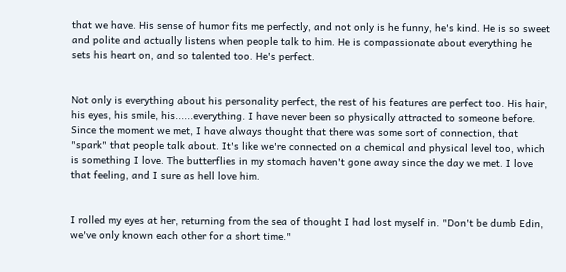that we have. His sense of humor fits me perfectly, and not only is he funny, he's kind. He is so sweet and polite and actually listens when people talk to him. He is compassionate about everything he sets his heart on, and so talented too. He's perfect.


Not only is everything about his personality perfect, the rest of his features are perfect too. His hair, his eyes, his smile, his......everything. I have never been so physically attracted to someone before. Since the moment we met, I have always thought that there was some sort of connection, that "spark" that people talk about. It's like we're connected on a chemical and physical level too, which is something I love. The butterflies in my stomach haven't gone away since the day we met. I love that feeling, and I sure as hell love him.


I rolled my eyes at her, returning from the sea of thought I had lost myself in. "Don't be dumb Edin, we've only known each other for a short time."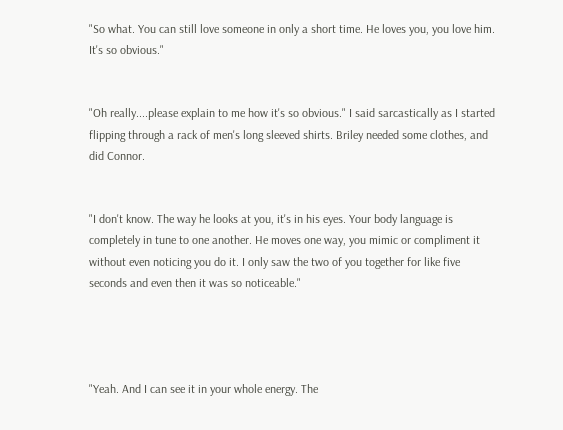"So what. You can still love someone in only a short time. He loves you, you love him. It's so obvious."


"Oh really....please explain to me how it's so obvious." I said sarcastically as I started flipping through a rack of men's long sleeved shirts. Briley needed some clothes, and did Connor.


"I don't know. The way he looks at you, it's in his eyes. Your body language is completely in tune to one another. He moves one way, you mimic or compliment it without even noticing you do it. I only saw the two of you together for like five seconds and even then it was so noticeable."




"Yeah. And I can see it in your whole energy. The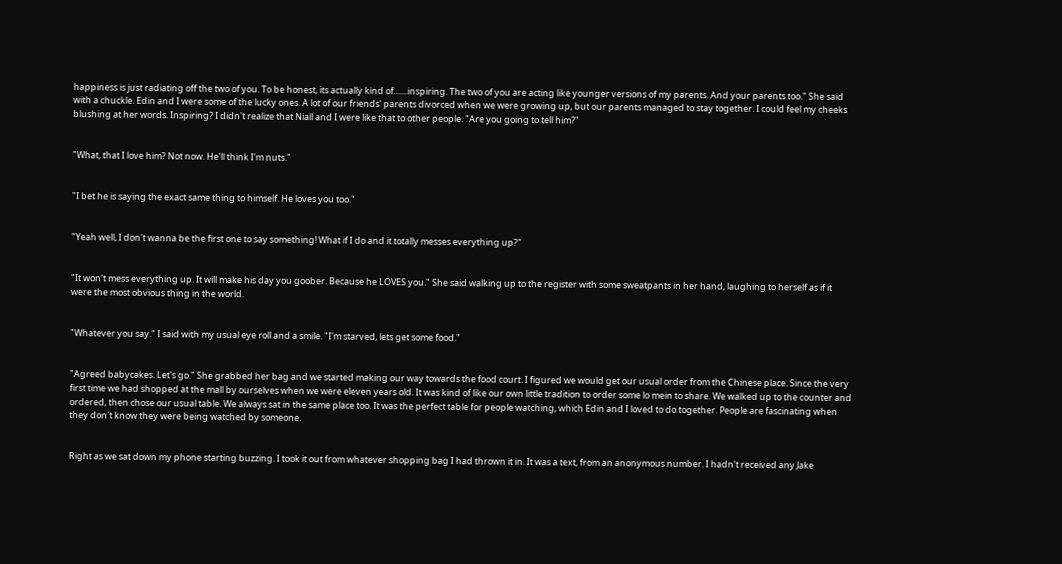happiness is just radiating off the two of you. To be honest, its actually kind of.......inspiring. The two of you are acting like younger versions of my parents. And your parents too." She said with a chuckle. Edin and I were some of the lucky ones. A lot of our friends' parents divorced when we were growing up, but our parents managed to stay together. I could feel my cheeks blushing at her words. Inspiring? I didn't realize that Niall and I were like that to other people. "Are you going to tell him?"


"What, that I love him? Not now. He'll think I'm nuts."


"I bet he is saying the exact same thing to himself. He loves you too."


"Yeah well, I don't wanna be the first one to say something! What if I do and it totally messes everything up?"


"It won't mess everything up. It will make his day you goober. Because he LOVES you." She said walking up to the register with some sweatpants in her hand, laughing to herself as if it were the most obvious thing in the world.


"Whatever you say." I said with my usual eye roll and a smile. "I'm starved, lets get some food."


"Agreed babycakes. Let's go." She grabbed her bag and we started making our way towards the food court. I figured we would get our usual order from the Chinese place. Since the very first time we had shopped at the mall by ourselves when we were eleven years old. It was kind of like our own little tradition to order some lo mein to share. We walked up to the counter and ordered, then chose our usual table. We always sat in the same place too. It was the perfect table for people watching, which Edin and I loved to do together. People are fascinating when they don't know they were being watched by someone.


Right as we sat down my phone starting buzzing. I took it out from whatever shopping bag I had thrown it in. It was a text, from an anonymous number. I hadn't received any Jake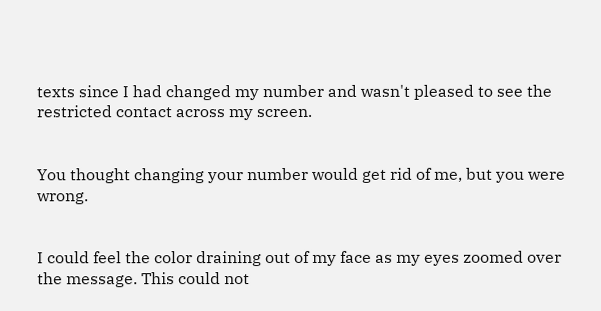texts since I had changed my number and wasn't pleased to see the restricted contact across my screen.


You thought changing your number would get rid of me, but you were wrong.


I could feel the color draining out of my face as my eyes zoomed over the message. This could not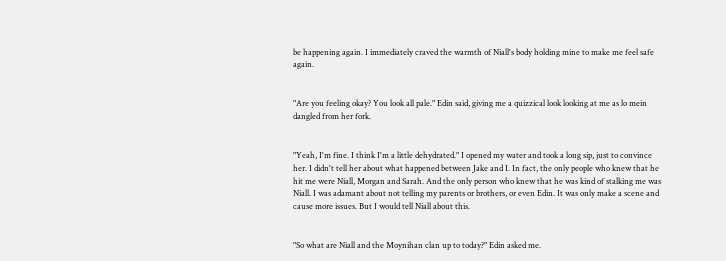be happening again. I immediately craved the warmth of Niall's body holding mine to make me feel safe again.


"Are you feeling okay? You look all pale." Edin said, giving me a quizzical look looking at me as lo mein dangled from her fork.


"Yeah, I'm fine. I think I'm a little dehydrated." I opened my water and took a long sip, just to convince her. I didn't tell her about what happened between Jake and I. In fact, the only people who knew that he hit me were Niall, Morgan and Sarah. And the only person who knew that he was kind of stalking me was Niall. I was adamant about not telling my parents or brothers, or even Edin. It was only make a scene and cause more issues. But I would tell Niall about this.


"So what are Niall and the Moynihan clan up to today?" Edin asked me.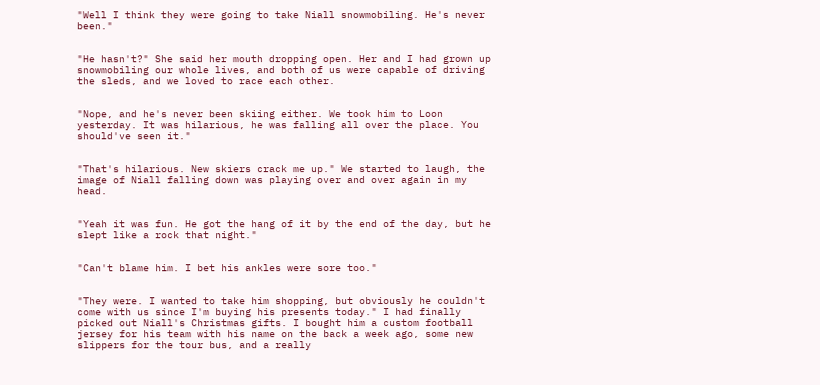"Well I think they were going to take Niall snowmobiling. He's never been."


"He hasn't?" She said her mouth dropping open. Her and I had grown up snowmobiling our whole lives, and both of us were capable of driving the sleds, and we loved to race each other.


"Nope, and he's never been skiing either. We took him to Loon yesterday. It was hilarious, he was falling all over the place. You should've seen it."


"That's hilarious. New skiers crack me up." We started to laugh, the image of Niall falling down was playing over and over again in my head.


"Yeah it was fun. He got the hang of it by the end of the day, but he slept like a rock that night."


"Can't blame him. I bet his ankles were sore too."


"They were. I wanted to take him shopping, but obviously he couldn't come with us since I'm buying his presents today." I had finally picked out Niall's Christmas gifts. I bought him a custom football jersey for his team with his name on the back a week ago, some new slippers for the tour bus, and a really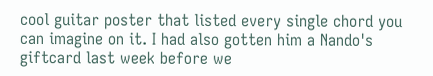cool guitar poster that listed every single chord you can imagine on it. I had also gotten him a Nando's giftcard last week before we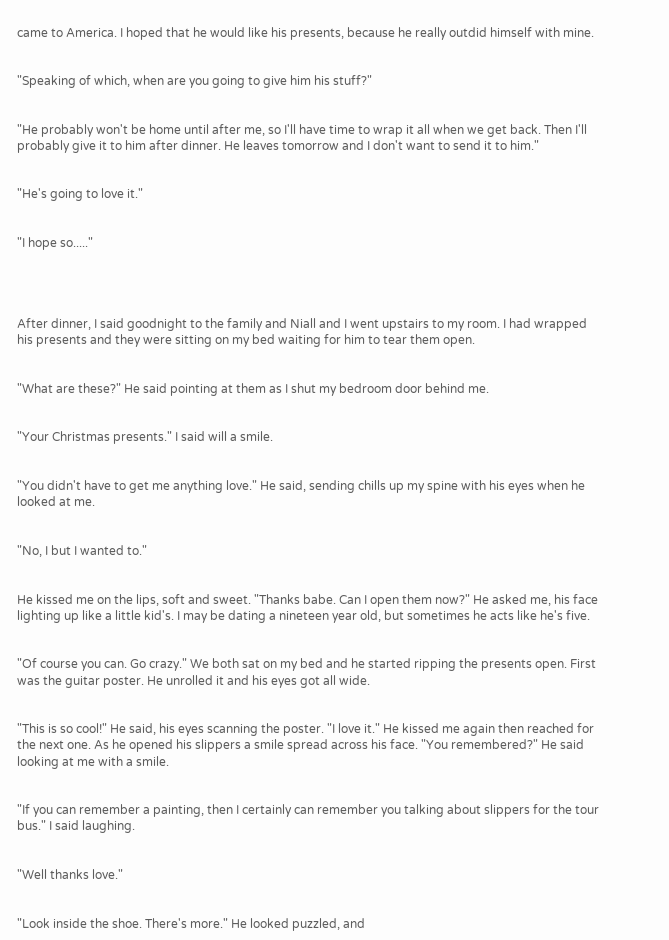came to America. I hoped that he would like his presents, because he really outdid himself with mine.


"Speaking of which, when are you going to give him his stuff?"


"He probably won't be home until after me, so I'll have time to wrap it all when we get back. Then I'll probably give it to him after dinner. He leaves tomorrow and I don't want to send it to him."


"He's going to love it."


"I hope so....."




After dinner, I said goodnight to the family and Niall and I went upstairs to my room. I had wrapped his presents and they were sitting on my bed waiting for him to tear them open.


"What are these?" He said pointing at them as I shut my bedroom door behind me.


"Your Christmas presents." I said will a smile.


"You didn't have to get me anything love." He said, sending chills up my spine with his eyes when he looked at me.


"No, I but I wanted to."


He kissed me on the lips, soft and sweet. "Thanks babe. Can I open them now?" He asked me, his face lighting up like a little kid's. I may be dating a nineteen year old, but sometimes he acts like he's five.


"Of course you can. Go crazy." We both sat on my bed and he started ripping the presents open. First was the guitar poster. He unrolled it and his eyes got all wide.


"This is so cool!" He said, his eyes scanning the poster. "I love it." He kissed me again then reached for the next one. As he opened his slippers a smile spread across his face. "You remembered?" He said looking at me with a smile.


"If you can remember a painting, then I certainly can remember you talking about slippers for the tour bus." I said laughing.


"Well thanks love."


"Look inside the shoe. There's more." He looked puzzled, and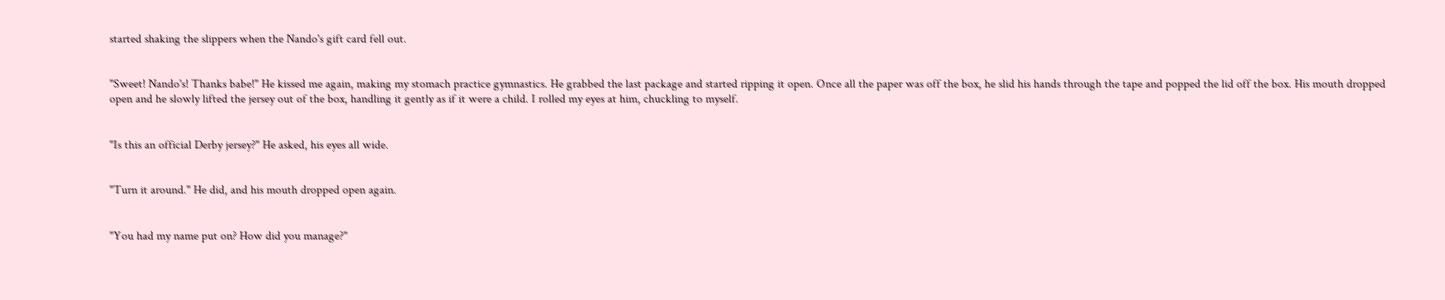started shaking the slippers when the Nando's gift card fell out.


"Sweet! Nando's! Thanks babe!" He kissed me again, making my stomach practice gymnastics. He grabbed the last package and started ripping it open. Once all the paper was off the box, he slid his hands through the tape and popped the lid off the box. His mouth dropped open and he slowly lifted the jersey out of the box, handling it gently as if it were a child. I rolled my eyes at him, chuckling to myself.


"Is this an official Derby jersey?" He asked, his eyes all wide.


"Turn it around." He did, and his mouth dropped open again.


"You had my name put on? How did you manage?"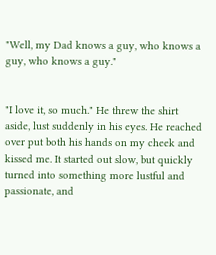"Well, my Dad knows a guy, who knows a guy, who knows a guy."


"I love it, so much." He threw the shirt aside, lust suddenly in his eyes. He reached over put both his hands on my cheek and kissed me. It started out slow, but quickly turned into something more lustful and passionate, and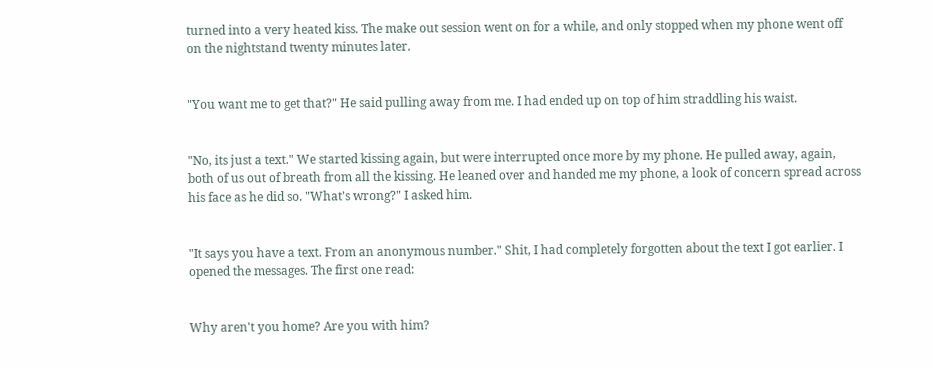turned into a very heated kiss. The make out session went on for a while, and only stopped when my phone went off on the nightstand twenty minutes later.


"You want me to get that?" He said pulling away from me. I had ended up on top of him straddling his waist.


"No, its just a text." We started kissing again, but were interrupted once more by my phone. He pulled away, again, both of us out of breath from all the kissing. He leaned over and handed me my phone, a look of concern spread across his face as he did so. "What's wrong?" I asked him.


"It says you have a text. From an anonymous number." Shit, I had completely forgotten about the text I got earlier. I opened the messages. The first one read:


Why aren't you home? Are you with him?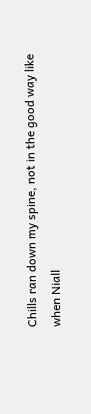Chills ran down my spine, not in the good way like when Niall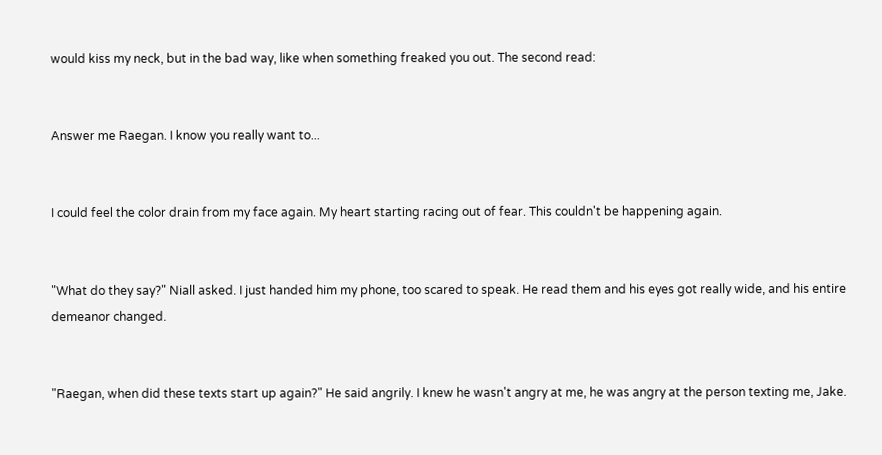would kiss my neck, but in the bad way, like when something freaked you out. The second read:


Answer me Raegan. I know you really want to...


I could feel the color drain from my face again. My heart starting racing out of fear. This couldn't be happening again.


"What do they say?" Niall asked. I just handed him my phone, too scared to speak. He read them and his eyes got really wide, and his entire demeanor changed.


"Raegan, when did these texts start up again?" He said angrily. I knew he wasn't angry at me, he was angry at the person texting me, Jake.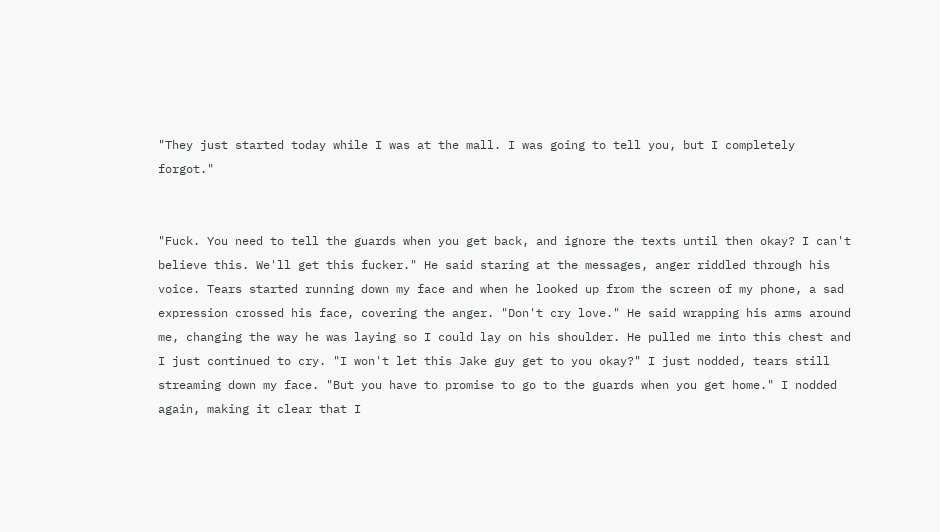"They just started today while I was at the mall. I was going to tell you, but I completely forgot."


"Fuck. You need to tell the guards when you get back, and ignore the texts until then okay? I can't believe this. We'll get this fucker." He said staring at the messages, anger riddled through his voice. Tears started running down my face and when he looked up from the screen of my phone, a sad expression crossed his face, covering the anger. "Don't cry love." He said wrapping his arms around me, changing the way he was laying so I could lay on his shoulder. He pulled me into this chest and I just continued to cry. "I won't let this Jake guy get to you okay?" I just nodded, tears still streaming down my face. "But you have to promise to go to the guards when you get home." I nodded again, making it clear that I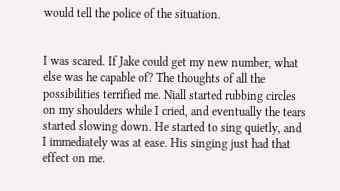would tell the police of the situation.


I was scared. If Jake could get my new number, what else was he capable of? The thoughts of all the possibilities terrified me. Niall started rubbing circles on my shoulders while I cried, and eventually the tears started slowing down. He started to sing quietly, and I immediately was at ease. His singing just had that effect on me.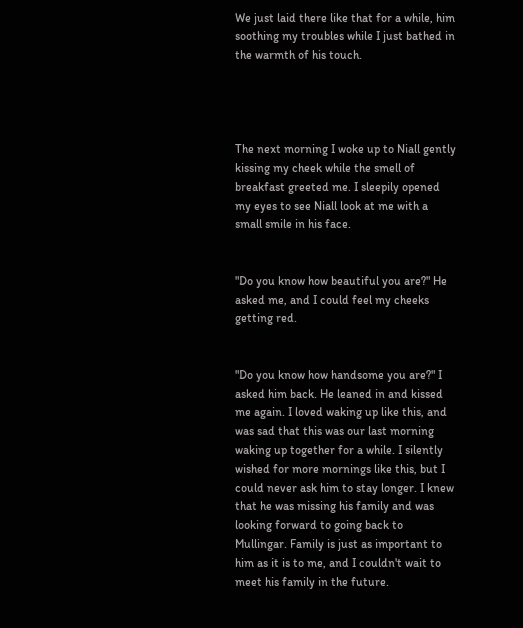We just laid there like that for a while, him soothing my troubles while I just bathed in the warmth of his touch.




The next morning I woke up to Niall gently kissing my cheek while the smell of breakfast greeted me. I sleepily opened my eyes to see Niall look at me with a small smile in his face.


"Do you know how beautiful you are?" He asked me, and I could feel my cheeks getting red.


"Do you know how handsome you are?" I asked him back. He leaned in and kissed me again. I loved waking up like this, and was sad that this was our last morning waking up together for a while. I silently wished for more mornings like this, but I could never ask him to stay longer. I knew that he was missing his family and was looking forward to going back to Mullingar. Family is just as important to him as it is to me, and I couldn't wait to meet his family in the future.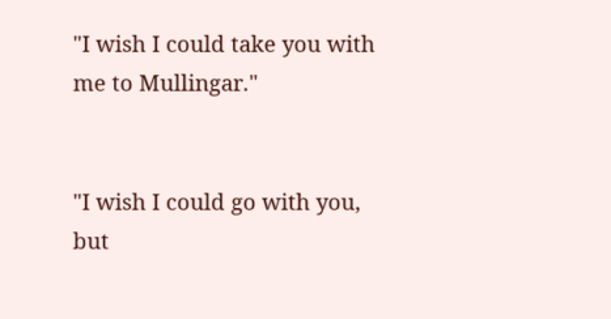"I wish I could take you with me to Mullingar."


"I wish I could go with you, but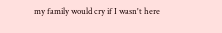my family would cry if I wasn't here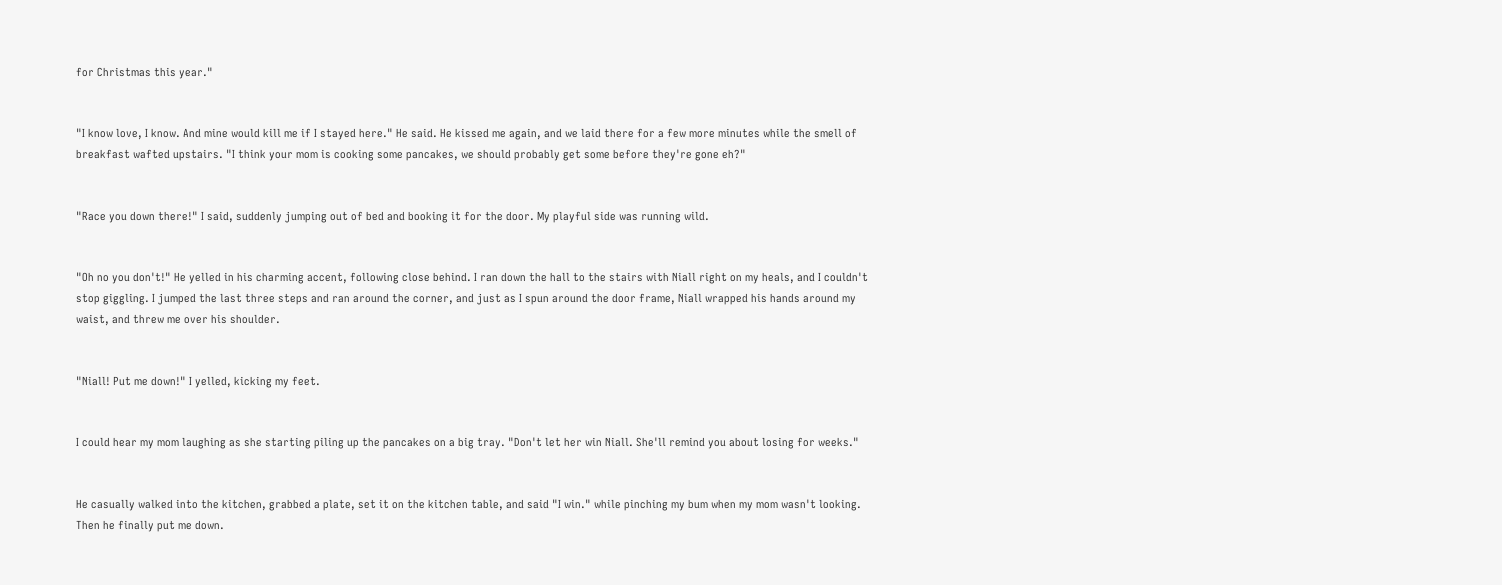for Christmas this year."


"I know love, I know. And mine would kill me if I stayed here." He said. He kissed me again, and we laid there for a few more minutes while the smell of breakfast wafted upstairs. "I think your mom is cooking some pancakes, we should probably get some before they're gone eh?"


"Race you down there!" I said, suddenly jumping out of bed and booking it for the door. My playful side was running wild.


"Oh no you don't!" He yelled in his charming accent, following close behind. I ran down the hall to the stairs with Niall right on my heals, and I couldn't stop giggling. I jumped the last three steps and ran around the corner, and just as I spun around the door frame, Niall wrapped his hands around my waist, and threw me over his shoulder.


"Niall! Put me down!" I yelled, kicking my feet.


I could hear my mom laughing as she starting piling up the pancakes on a big tray. "Don't let her win Niall. She'll remind you about losing for weeks."


He casually walked into the kitchen, grabbed a plate, set it on the kitchen table, and said "I win." while pinching my bum when my mom wasn't looking. Then he finally put me down.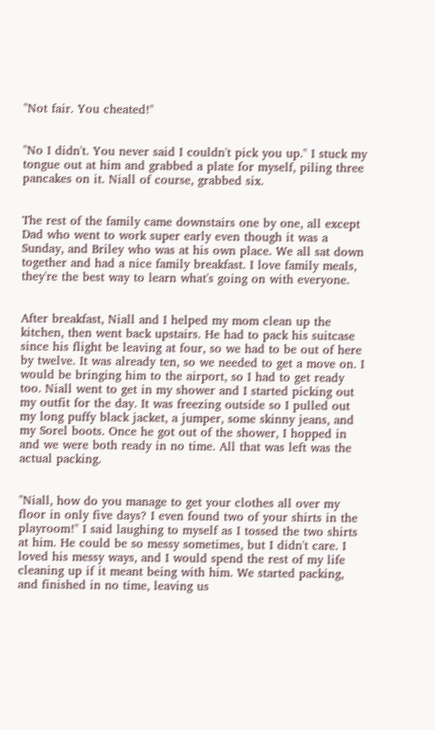"Not fair. You cheated!"


"No I didn't. You never said I couldn't pick you up." I stuck my tongue out at him and grabbed a plate for myself, piling three pancakes on it. Niall of course, grabbed six.


The rest of the family came downstairs one by one, all except Dad who went to work super early even though it was a Sunday, and Briley who was at his own place. We all sat down together and had a nice family breakfast. I love family meals, they're the best way to learn what's going on with everyone.


After breakfast, Niall and I helped my mom clean up the kitchen, then went back upstairs. He had to pack his suitcase since his flight be leaving at four, so we had to be out of here by twelve. It was already ten, so we needed to get a move on. I would be bringing him to the airport, so I had to get ready too. Niall went to get in my shower and I started picking out my outfit for the day. It was freezing outside so I pulled out my long puffy black jacket, a jumper, some skinny jeans, and my Sorel boots. Once he got out of the shower, I hopped in and we were both ready in no time. All that was left was the actual packing.


"Niall, how do you manage to get your clothes all over my floor in only five days? I even found two of your shirts in the playroom!" I said laughing to myself as I tossed the two shirts at him. He could be so messy sometimes, but I didn't care. I loved his messy ways, and I would spend the rest of my life cleaning up if it meant being with him. We started packing, and finished in no time, leaving us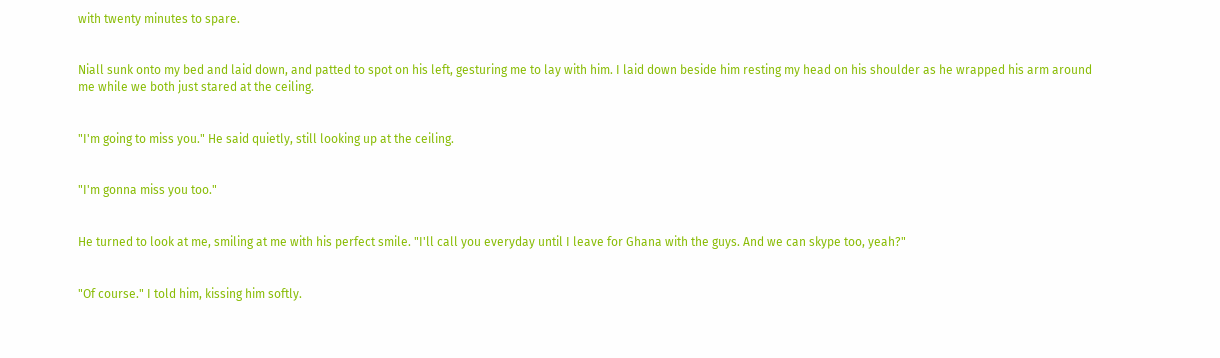with twenty minutes to spare.


Niall sunk onto my bed and laid down, and patted to spot on his left, gesturing me to lay with him. I laid down beside him resting my head on his shoulder as he wrapped his arm around me while we both just stared at the ceiling.


"I'm going to miss you." He said quietly, still looking up at the ceiling.


"I'm gonna miss you too."


He turned to look at me, smiling at me with his perfect smile. "I'll call you everyday until I leave for Ghana with the guys. And we can skype too, yeah?"


"Of course." I told him, kissing him softly.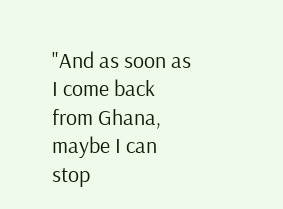"And as soon as I come back from Ghana, maybe I can stop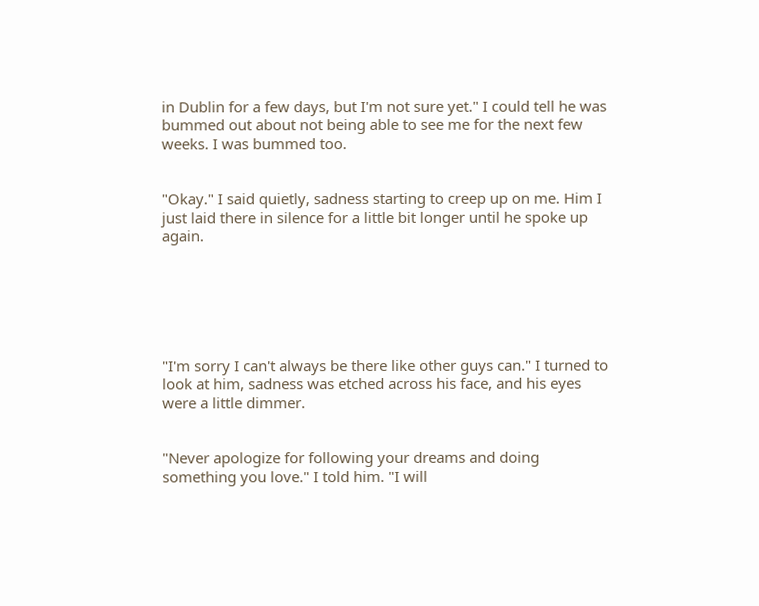in Dublin for a few days, but I'm not sure yet." I could tell he was bummed out about not being able to see me for the next few weeks. I was bummed too.


"Okay." I said quietly, sadness starting to creep up on me. Him I just laid there in silence for a little bit longer until he spoke up again.






"I'm sorry I can't always be there like other guys can." I turned to look at him, sadness was etched across his face, and his eyes were a little dimmer.


"Never apologize for following your dreams and doing something you love." I told him. "I will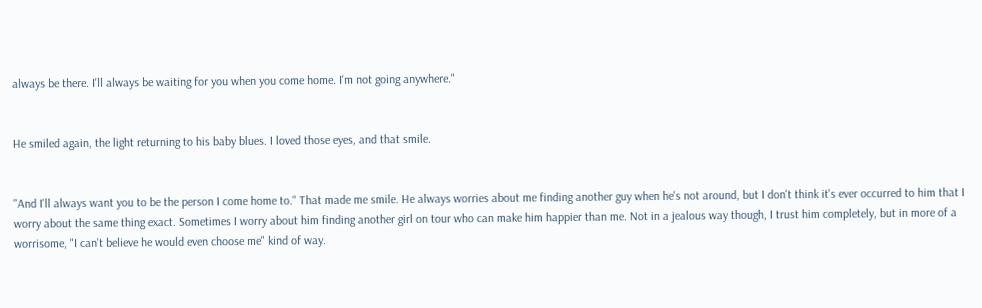always be there. I'll always be waiting for you when you come home. I'm not going anywhere."


He smiled again, the light returning to his baby blues. I loved those eyes, and that smile.


"And I'll always want you to be the person I come home to." That made me smile. He always worries about me finding another guy when he's not around, but I don't think it's ever occurred to him that I worry about the same thing exact. Sometimes I worry about him finding another girl on tour who can make him happier than me. Not in a jealous way though, I trust him completely, but in more of a worrisome, "I can't believe he would even choose me" kind of way.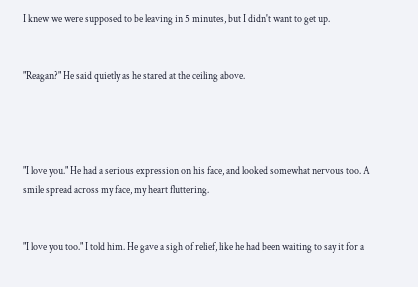I knew we were supposed to be leaving in 5 minutes, but I didn't want to get up.


"Reagan?" He said quietly as he stared at the ceiling above.




"I love you." He had a serious expression on his face, and looked somewhat nervous too. A smile spread across my face, my heart fluttering.


"I love you too." I told him. He gave a sigh of relief, like he had been waiting to say it for a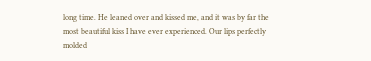long time. He leaned over and kissed me, and it was by far the most beautiful kiss I have ever experienced. Our lips perfectly molded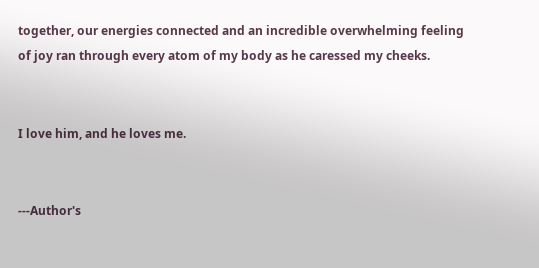together, our energies connected and an incredible overwhelming feeling of joy ran through every atom of my body as he caressed my cheeks.


I love him, and he loves me.


---Author's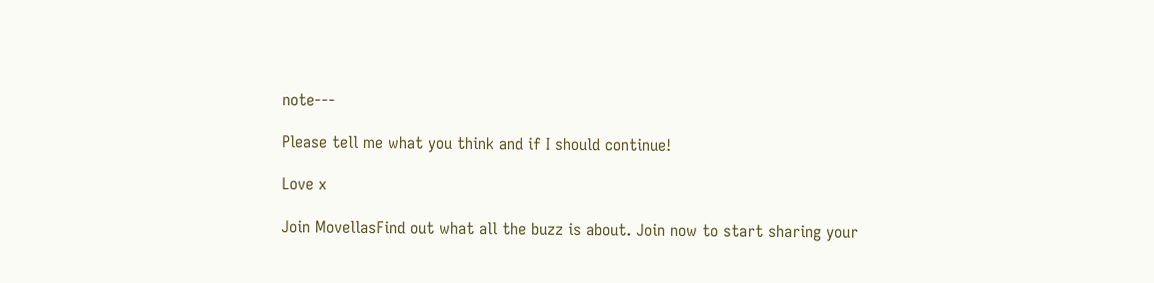note---

Please tell me what you think and if I should continue!

Love x

Join MovellasFind out what all the buzz is about. Join now to start sharing your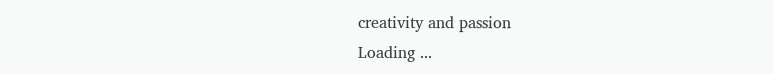creativity and passion
Loading ...